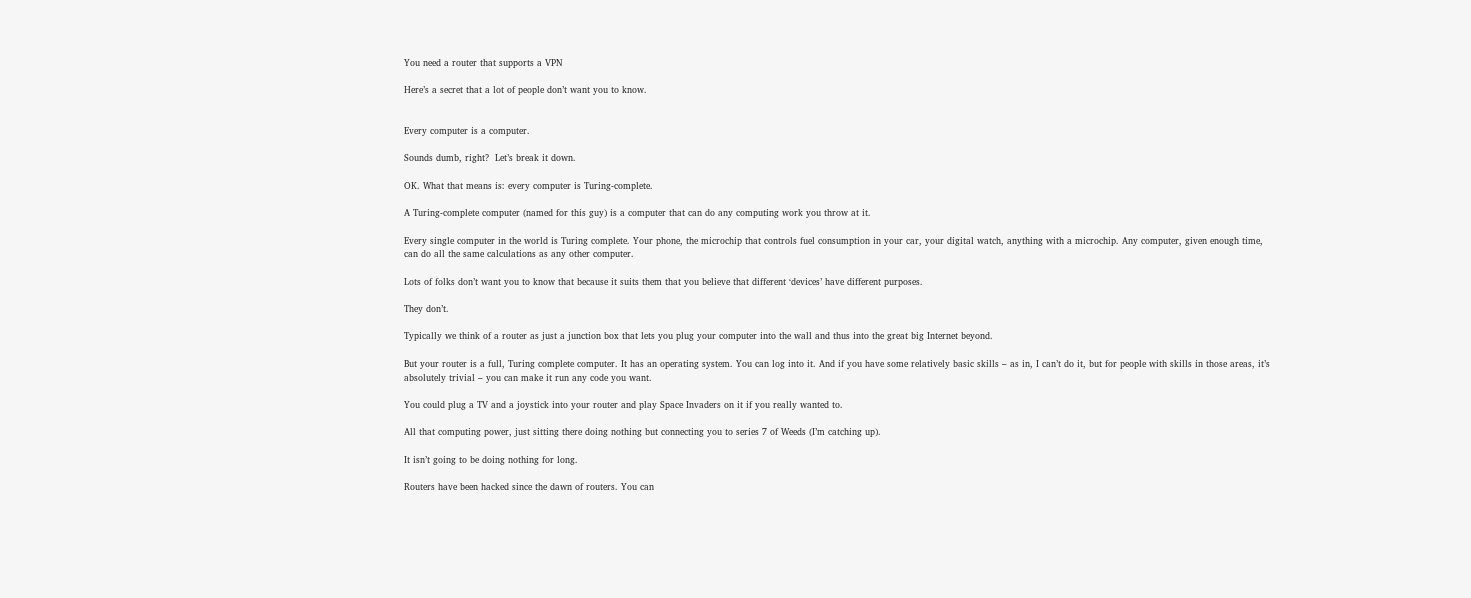You need a router that supports a VPN

Here’s a secret that a lot of people don’t want you to know.


Every computer is a computer.

Sounds dumb, right?  Let’s break it down.

OK. What that means is: every computer is Turing-complete.

A Turing-complete computer (named for this guy) is a computer that can do any computing work you throw at it.

Every single computer in the world is Turing complete. Your phone, the microchip that controls fuel consumption in your car, your digital watch, anything with a microchip. Any computer, given enough time, can do all the same calculations as any other computer.

Lots of folks don’t want you to know that because it suits them that you believe that different ‘devices’ have different purposes.

They don’t.

Typically we think of a router as just a junction box that lets you plug your computer into the wall and thus into the great big Internet beyond.

But your router is a full, Turing complete computer. It has an operating system. You can log into it. And if you have some relatively basic skills – as in, I can’t do it, but for people with skills in those areas, it’s absolutely trivial – you can make it run any code you want.

You could plug a TV and a joystick into your router and play Space Invaders on it if you really wanted to.

All that computing power, just sitting there doing nothing but connecting you to series 7 of Weeds (I’m catching up).

It isn’t going to be doing nothing for long.

Routers have been hacked since the dawn of routers. You can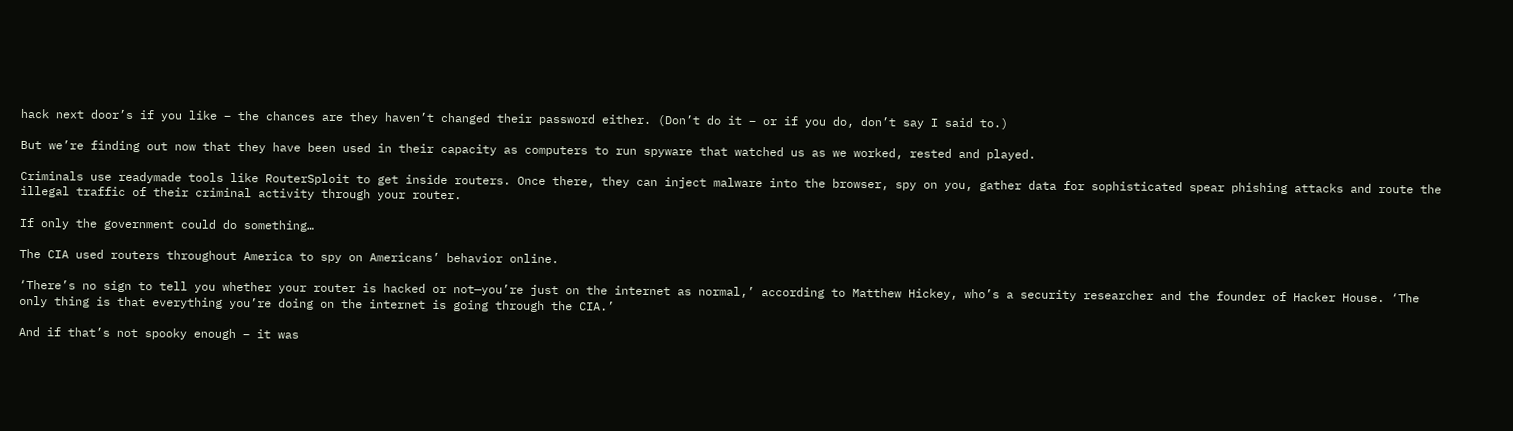hack next door’s if you like – the chances are they haven’t changed their password either. (Don’t do it – or if you do, don’t say I said to.)

But we’re finding out now that they have been used in their capacity as computers to run spyware that watched us as we worked, rested and played.

Criminals use readymade tools like RouterSploit to get inside routers. Once there, they can inject malware into the browser, spy on you, gather data for sophisticated spear phishing attacks and route the illegal traffic of their criminal activity through your router.

If only the government could do something…

The CIA used routers throughout America to spy on Americans’ behavior online.

‘There’s no sign to tell you whether your router is hacked or not—you’re just on the internet as normal,’ according to Matthew Hickey, who’s a security researcher and the founder of Hacker House. ‘The only thing is that everything you’re doing on the internet is going through the CIA.’

And if that’s not spooky enough – it was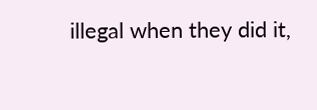illegal when they did it,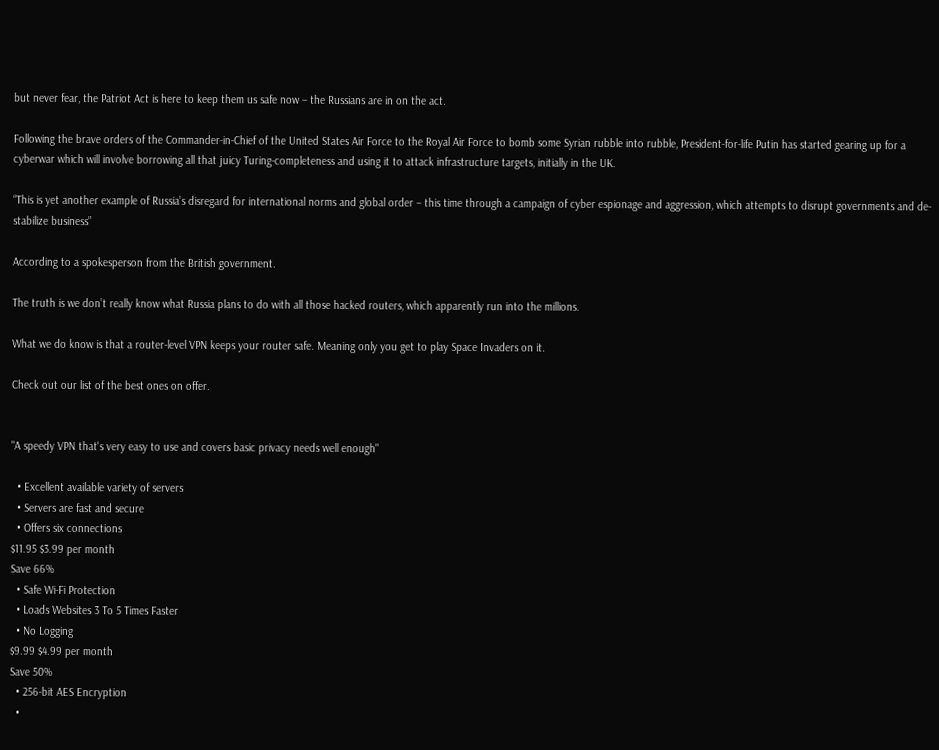but never fear, the Patriot Act is here to keep them us safe now – the Russians are in on the act.

Following the brave orders of the Commander-in-Chief of the United States Air Force to the Royal Air Force to bomb some Syrian rubble into rubble, President-for-life Putin has started gearing up for a cyberwar which will involve borrowing all that juicy Turing-completeness and using it to attack infrastructure targets, initially in the UK.

“This is yet another example of Russia’s disregard for international norms and global order – this time through a campaign of cyber espionage and aggression, which attempts to disrupt governments and de-stabilize business”

According to a spokesperson from the British government.

The truth is we don’t really know what Russia plans to do with all those hacked routers, which apparently run into the millions.

What we do know is that a router-level VPN keeps your router safe. Meaning only you get to play Space Invaders on it.

Check out our list of the best ones on offer.


"A speedy VPN that's very easy to use and covers basic privacy needs well enough"

  • Excellent available variety of servers
  • Servers are fast and secure
  • Offers six connections
$11.95 $3.99 per month
Save 66%
  • Safe Wi-Fi Protection
  • Loads Websites 3 To 5 Times Faster
  • No Logging
$9.99 $4.99 per month
Save 50%
  • 256-bit AES Encryption
  •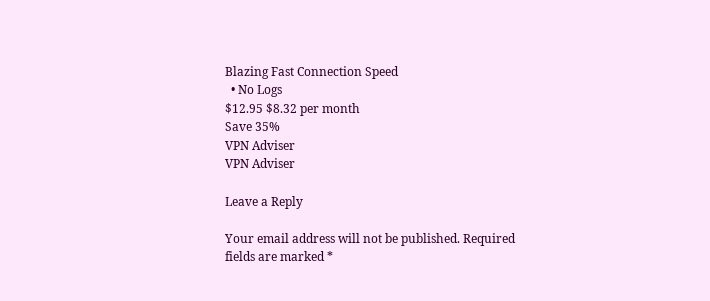Blazing Fast Connection Speed
  • No Logs
$12.95 $8.32 per month
Save 35%
VPN Adviser
VPN Adviser

Leave a Reply

Your email address will not be published. Required fields are marked *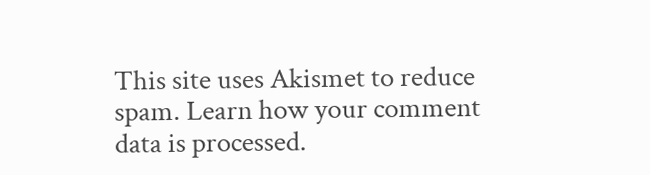This site uses Akismet to reduce spam. Learn how your comment data is processed.